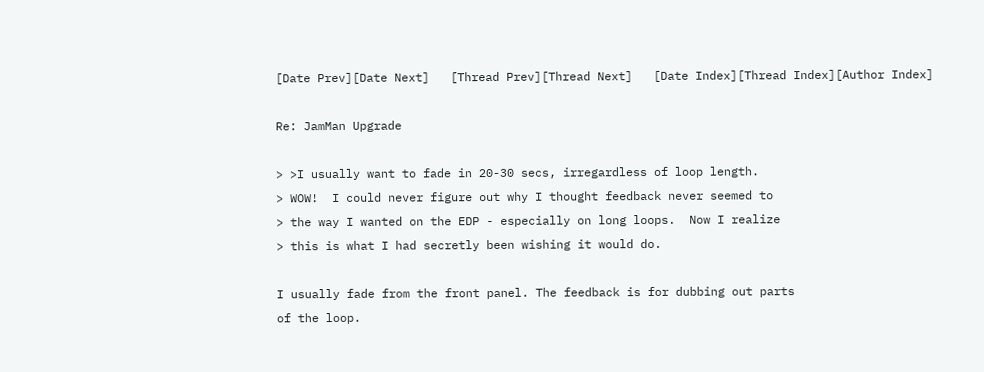[Date Prev][Date Next]   [Thread Prev][Thread Next]   [Date Index][Thread Index][Author Index]

Re: JamMan Upgrade

> >I usually want to fade in 20-30 secs, irregardless of loop length.
> WOW!  I could never figure out why I thought feedback never seemed to
> the way I wanted on the EDP - especially on long loops.  Now I realize
> this is what I had secretly been wishing it would do.

I usually fade from the front panel. The feedback is for dubbing out parts
of the loop.